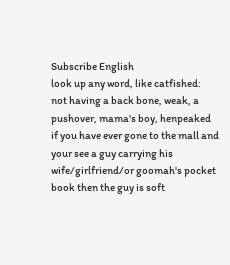Subscribe English
look up any word, like catfished:
not having a back bone, weak, a pushover, mama's boy, henpeaked
if you have ever gone to the mall and your see a guy carrying his wife/girlfriend/or goomah's pocket book then the guy is soft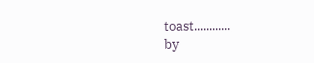toast............
by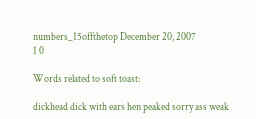numbers_15offthetop December 20, 2007
1 0

Words related to soft toast:

dickhead dick with ears hen peaked sorry ass weak